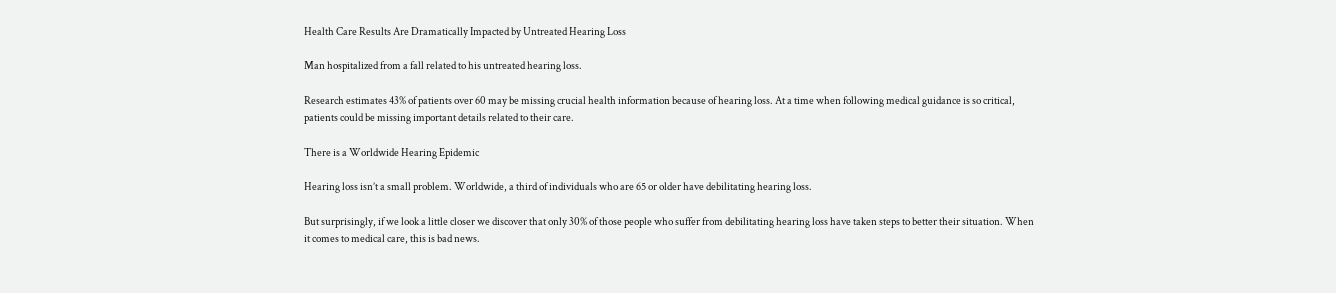Health Care Results Are Dramatically Impacted by Untreated Hearing Loss

Man hospitalized from a fall related to his untreated hearing loss.

Research estimates 43% of patients over 60 may be missing crucial health information because of hearing loss. At a time when following medical guidance is so critical, patients could be missing important details related to their care.

There is a Worldwide Hearing Epidemic

Hearing loss isn’t a small problem. Worldwide, a third of individuals who are 65 or older have debilitating hearing loss.

But surprisingly, if we look a little closer we discover that only 30% of those people who suffer from debilitating hearing loss have taken steps to better their situation. When it comes to medical care, this is bad news.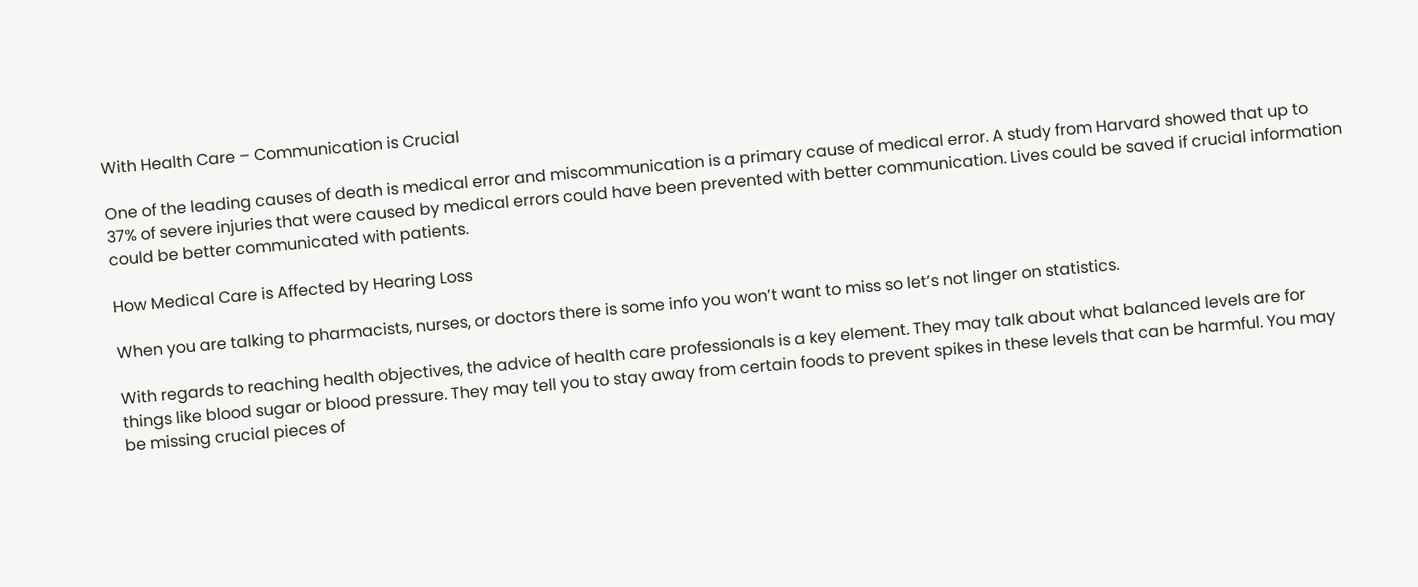With Health Care – Communication is Crucial

One of the leading causes of death is medical error and miscommunication is a primary cause of medical error. A study from Harvard showed that up to 37% of severe injuries that were caused by medical errors could have been prevented with better communication. Lives could be saved if crucial information could be better communicated with patients.

How Medical Care is Affected by Hearing Loss

When you are talking to pharmacists, nurses, or doctors there is some info you won’t want to miss so let’s not linger on statistics.

With regards to reaching health objectives, the advice of health care professionals is a key element. They may talk about what balanced levels are for things like blood sugar or blood pressure. They may tell you to stay away from certain foods to prevent spikes in these levels that can be harmful. You may be missing crucial pieces of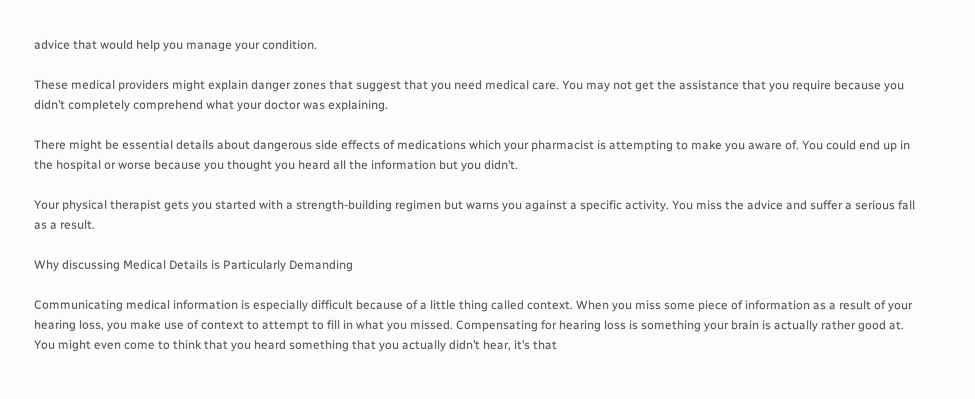advice that would help you manage your condition.

These medical providers might explain danger zones that suggest that you need medical care. You may not get the assistance that you require because you didn’t completely comprehend what your doctor was explaining.

There might be essential details about dangerous side effects of medications which your pharmacist is attempting to make you aware of. You could end up in the hospital or worse because you thought you heard all the information but you didn’t.

Your physical therapist gets you started with a strength-building regimen but warns you against a specific activity. You miss the advice and suffer a serious fall as a result.

Why discussing Medical Details is Particularly Demanding

Communicating medical information is especially difficult because of a little thing called context. When you miss some piece of information as a result of your hearing loss, you make use of context to attempt to fill in what you missed. Compensating for hearing loss is something your brain is actually rather good at. You might even come to think that you heard something that you actually didn’t hear, it’s that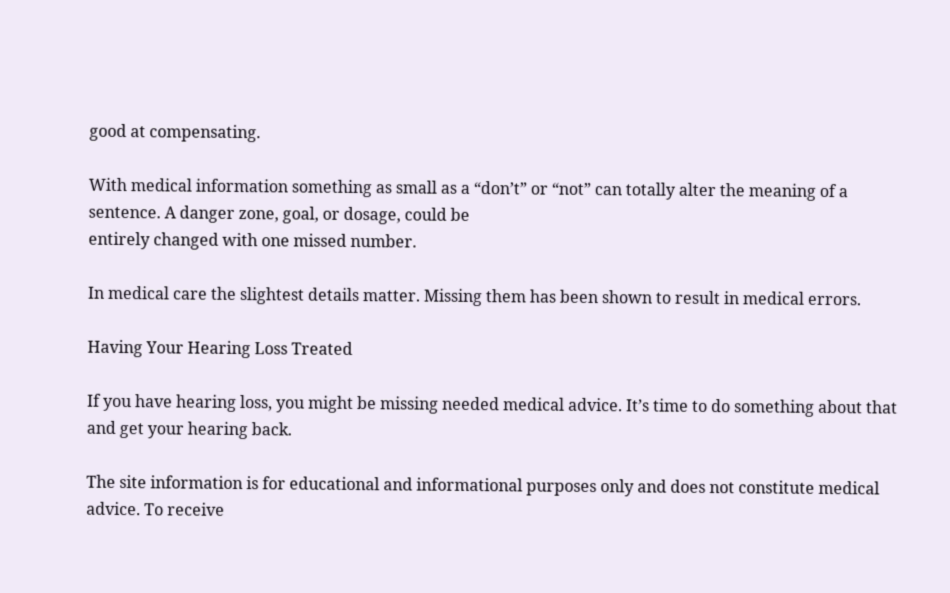good at compensating.

With medical information something as small as a “don’t” or “not” can totally alter the meaning of a sentence. A danger zone, goal, or dosage, could be
entirely changed with one missed number.

In medical care the slightest details matter. Missing them has been shown to result in medical errors.

Having Your Hearing Loss Treated

If you have hearing loss, you might be missing needed medical advice. It’s time to do something about that and get your hearing back.

The site information is for educational and informational purposes only and does not constitute medical advice. To receive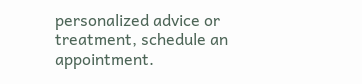personalized advice or treatment, schedule an appointment.